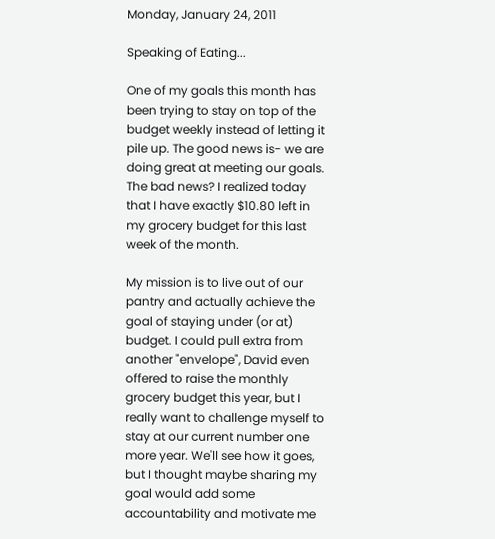Monday, January 24, 2011

Speaking of Eating...

One of my goals this month has been trying to stay on top of the budget weekly instead of letting it pile up. The good news is- we are doing great at meeting our goals. The bad news? I realized today that I have exactly $10.80 left in my grocery budget for this last week of the month.

My mission is to live out of our pantry and actually achieve the goal of staying under (or at) budget. I could pull extra from another "envelope", David even offered to raise the monthly grocery budget this year, but I really want to challenge myself to stay at our current number one more year. We'll see how it goes, but I thought maybe sharing my goal would add some accountability and motivate me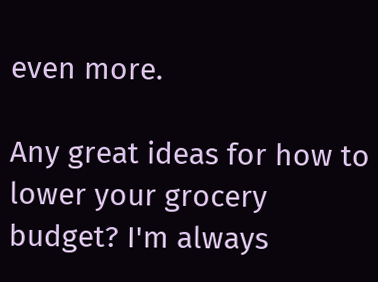even more.

Any great ideas for how to lower your grocery budget? I'm always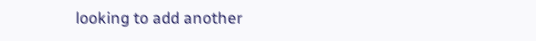looking to add another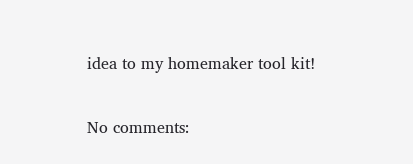idea to my homemaker tool kit!

No comments: